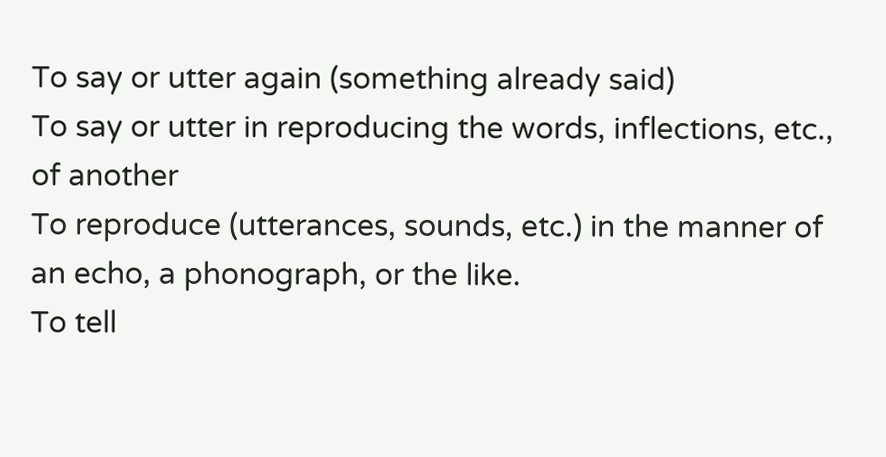To say or utter again (something already said)
To say or utter in reproducing the words, inflections, etc., of another
To reproduce (utterances, sounds, etc.) in the manner of an echo, a phonograph, or the like.
To tell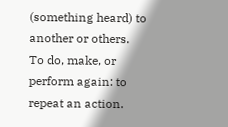(something heard) to another or others.
To do, make, or perform again: to repeat an action.